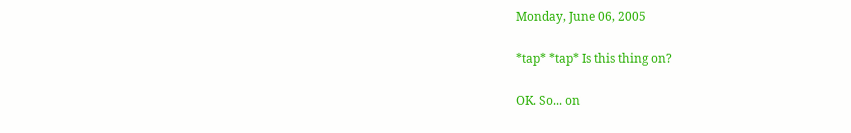Monday, June 06, 2005

*tap* *tap* Is this thing on?

OK. So... on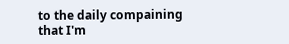to the daily compaining that I'm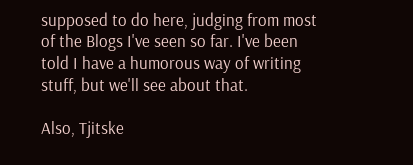supposed to do here, judging from most of the Blogs I've seen so far. I've been told I have a humorous way of writing stuff, but we'll see about that.

Also, Tjitske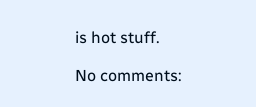is hot stuff.

No comments: